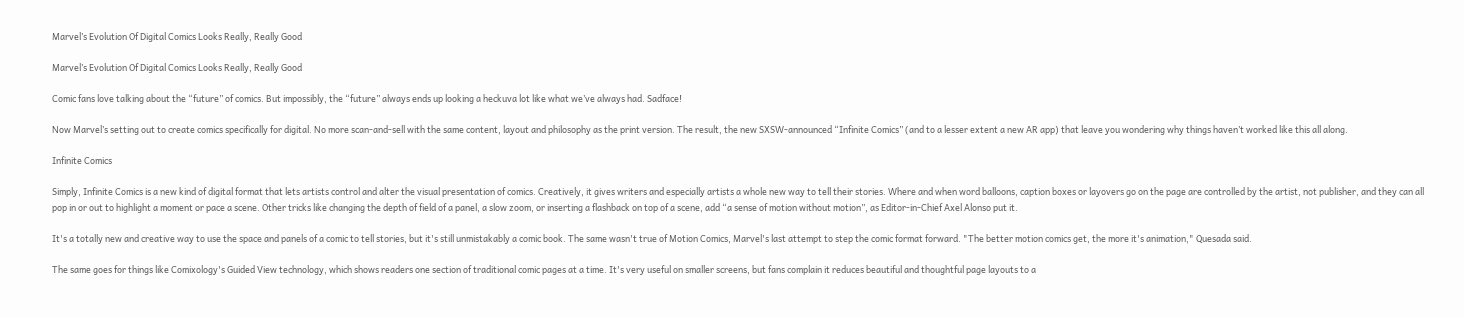Marvel’s Evolution Of Digital Comics Looks Really, Really Good

Marvel’s Evolution Of Digital Comics Looks Really, Really Good

Comic fans love talking about the “future” of comics. But impossibly, the “future” always ends up looking a heckuva lot like what we’ve always had. Sadface!

Now Marvel’s setting out to create comics specifically for digital. No more scan-and-sell with the same content, layout and philosophy as the print version. The result, the new SXSW-announced “Infinite Comics” (and to a lesser extent a new AR app) that leave you wondering why things haven’t worked like this all along.

Infinite Comics

Simply, Infinite Comics is a new kind of digital format that lets artists control and alter the visual presentation of comics. Creatively, it gives writers and especially artists a whole new way to tell their stories. Where and when word balloons, caption boxes or layovers go on the page are controlled by the artist, not publisher, and they can all pop in or out to highlight a moment or pace a scene. Other tricks like changing the depth of field of a panel, a slow zoom, or inserting a flashback on top of a scene, add “a sense of motion without motion”, as Editor-in-Chief Axel Alonso put it.

It's a totally new and creative way to use the space and panels of a comic to tell stories, but it's still unmistakably a comic book. The same wasn't true of Motion Comics, Marvel's last attempt to step the comic format forward. "The better motion comics get, the more it's animation," Quesada said.

The same goes for things like Comixology's Guided View technology, which shows readers one section of traditional comic pages at a time. It's very useful on smaller screens, but fans complain it reduces beautiful and thoughtful page layouts to a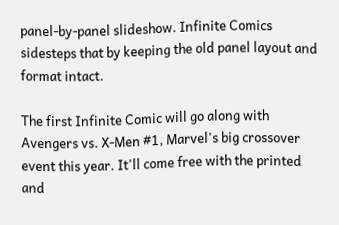panel-by-panel slideshow. Infinite Comics sidesteps that by keeping the old panel layout and format intact.

The first Infinite Comic will go along with Avengers vs. X-Men #1, Marvel's big crossover event this year. It'll come free with the printed and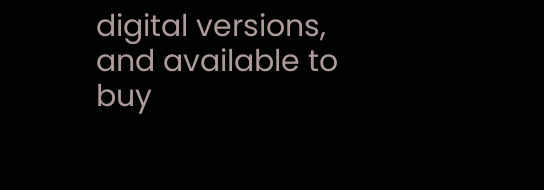digital versions, and available to buy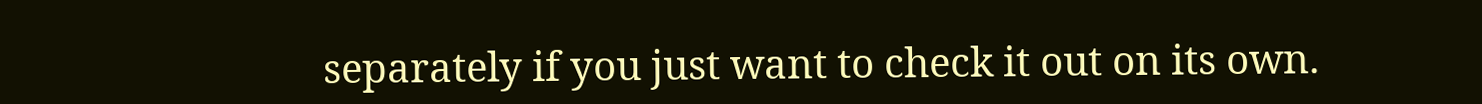separately if you just want to check it out on its own.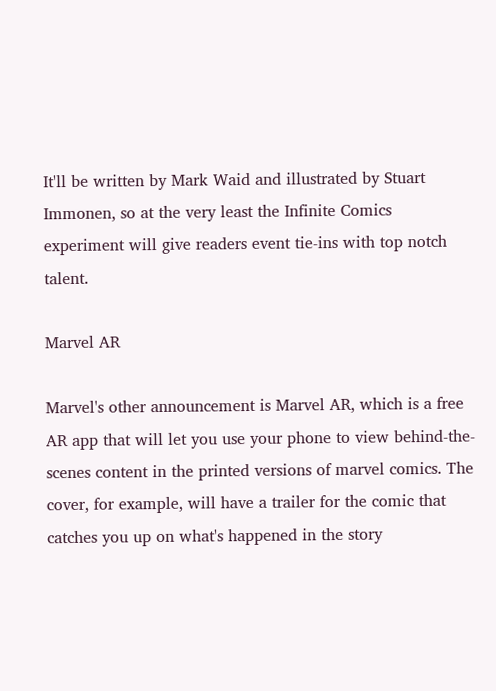It'll be written by Mark Waid and illustrated by Stuart Immonen, so at the very least the Infinite Comics experiment will give readers event tie-ins with top notch talent.

Marvel AR

Marvel's other announcement is Marvel AR, which is a free AR app that will let you use your phone to view behind-the-scenes content in the printed versions of marvel comics. The cover, for example, will have a trailer for the comic that catches you up on what's happened in the story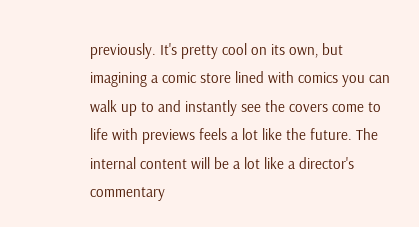previously. It's pretty cool on its own, but imagining a comic store lined with comics you can walk up to and instantly see the covers come to life with previews feels a lot like the future. The internal content will be a lot like a director's commentary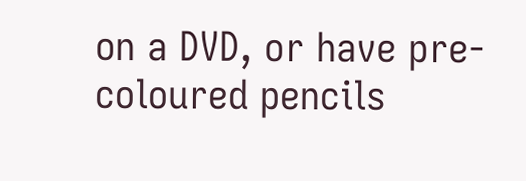on a DVD, or have pre-coloured pencils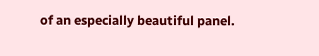of an especially beautiful panel.